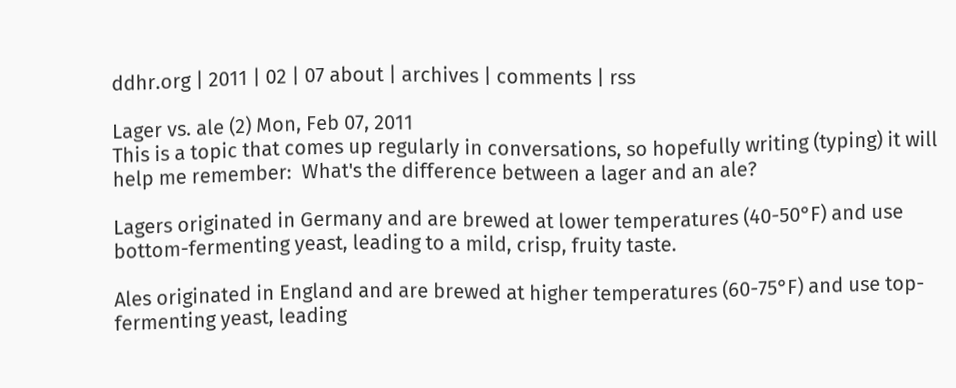ddhr.org | 2011 | 02 | 07 about | archives | comments | rss

Lager vs. ale (2) Mon, Feb 07, 2011
This is a topic that comes up regularly in conversations, so hopefully writing (typing) it will help me remember:  What's the difference between a lager and an ale?

Lagers originated in Germany and are brewed at lower temperatures (40-50°F) and use bottom-fermenting yeast, leading to a mild, crisp, fruity taste.

Ales originated in England and are brewed at higher temperatures (60-75°F) and use top-fermenting yeast, leading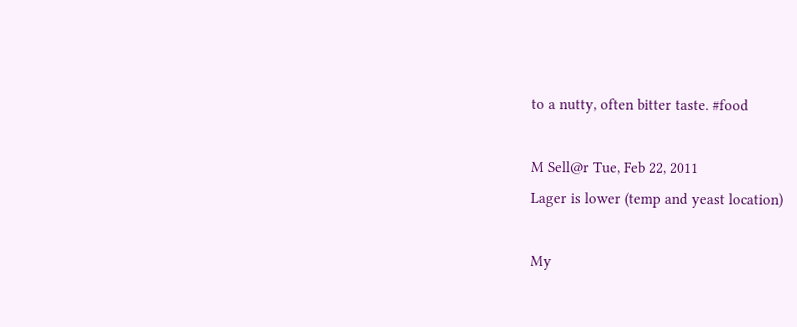to a nutty, often bitter taste. #food

M Sell@r Tue, Feb 22, 2011
Lager is lower (temp and yeast location)

My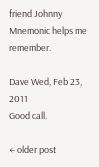friend Johnny Mnemonic helps me remember.

Dave Wed, Feb 23, 2011
Good call.

← older post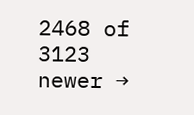2468 of 3123 newer →